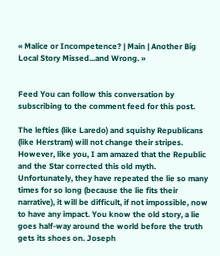« Malice or Incompetence? | Main | Another Big Local Story Missed...and Wrong. »


Feed You can follow this conversation by subscribing to the comment feed for this post.

The lefties (like Laredo) and squishy Republicans (like Herstram) will not change their stripes. However, like you, I am amazed that the Republic and the Star corrected this old myth. Unfortunately, they have repeated the lie so many times for so long (because the lie fits their narrative), it will be difficult, if not impossible, now to have any impact. You know the old story, a lie goes half-way around the world before the truth gets its shoes on. Joseph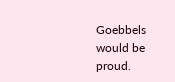Goebbels would be proud.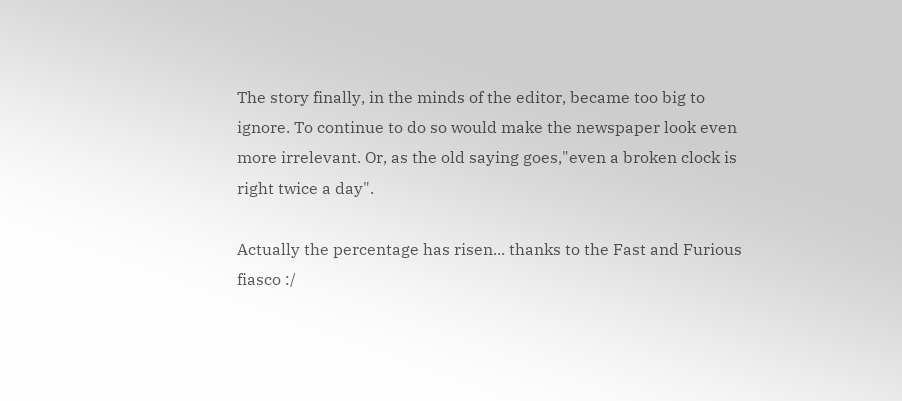The story finally, in the minds of the editor, became too big to ignore. To continue to do so would make the newspaper look even more irrelevant. Or, as the old saying goes,"even a broken clock is right twice a day".

Actually the percentage has risen... thanks to the Fast and Furious fiasco :/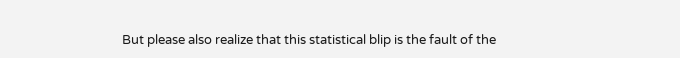But please also realize that this statistical blip is the fault of the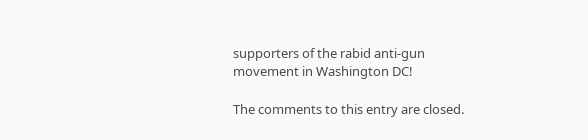supporters of the rabid anti-gun movement in Washington DC!

The comments to this entry are closed.